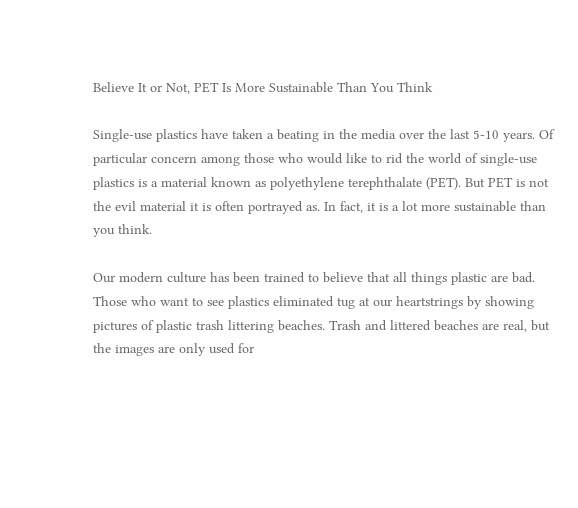Believe It or Not, PET Is More Sustainable Than You Think

Single-use plastics have taken a beating in the media over the last 5-10 years. Of particular concern among those who would like to rid the world of single-use plastics is a material known as polyethylene terephthalate (PET). But PET is not the evil material it is often portrayed as. In fact, it is a lot more sustainable than you think.

Our modern culture has been trained to believe that all things plastic are bad. Those who want to see plastics eliminated tug at our heartstrings by showing pictures of plastic trash littering beaches. Trash and littered beaches are real, but the images are only used for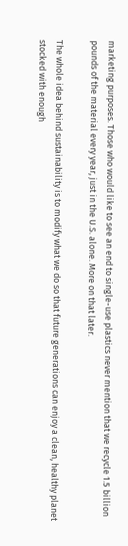marketing purposes. Those who would like to see an end to single-use plastics never mention that we recycle 1.5 billion pounds of the material every year, just in the U.S. alone. More on that later.

The whole idea behind sustainability is to modify what we do so that future generations can enjoy a clean, healthy planet stocked with enough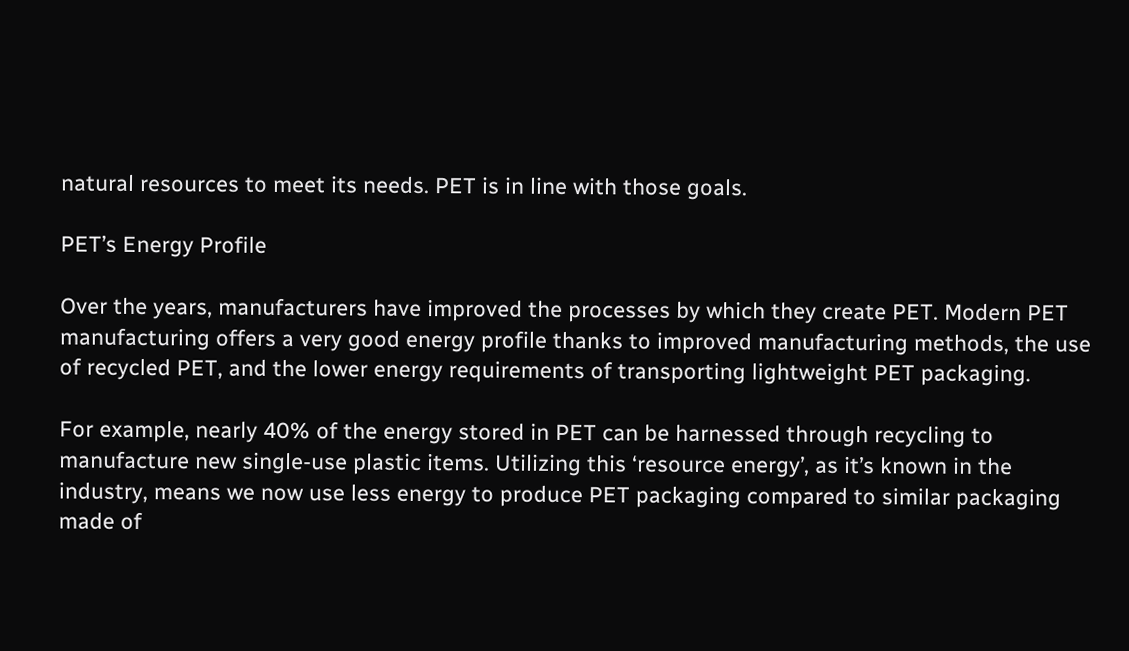natural resources to meet its needs. PET is in line with those goals.

PET’s Energy Profile

Over the years, manufacturers have improved the processes by which they create PET. Modern PET manufacturing offers a very good energy profile thanks to improved manufacturing methods, the use of recycled PET, and the lower energy requirements of transporting lightweight PET packaging.

For example, nearly 40% of the energy stored in PET can be harnessed through recycling to manufacture new single-use plastic items. Utilizing this ‘resource energy’, as it’s known in the industry, means we now use less energy to produce PET packaging compared to similar packaging made of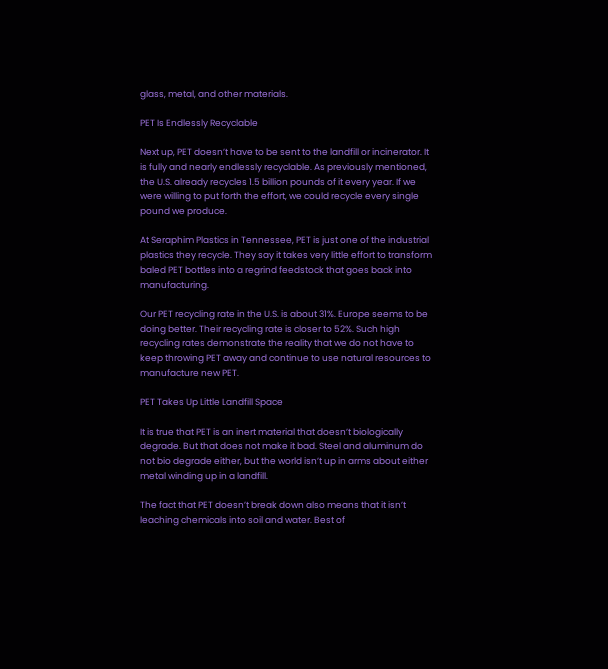glass, metal, and other materials.

PET Is Endlessly Recyclable

Next up, PET doesn’t have to be sent to the landfill or incinerator. It is fully and nearly endlessly recyclable. As previously mentioned, the U.S. already recycles 1.5 billion pounds of it every year. If we were willing to put forth the effort, we could recycle every single pound we produce.

At Seraphim Plastics in Tennessee, PET is just one of the industrial plastics they recycle. They say it takes very little effort to transform baled PET bottles into a regrind feedstock that goes back into manufacturing.

Our PET recycling rate in the U.S. is about 31%. Europe seems to be doing better. Their recycling rate is closer to 52%. Such high recycling rates demonstrate the reality that we do not have to keep throwing PET away and continue to use natural resources to manufacture new PET.

PET Takes Up Little Landfill Space

It is true that PET is an inert material that doesn’t biologically degrade. But that does not make it bad. Steel and aluminum do not bio degrade either, but the world isn’t up in arms about either metal winding up in a landfill.

The fact that PET doesn’t break down also means that it isn’t leaching chemicals into soil and water. Best of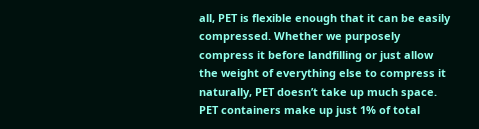all, PET is flexible enough that it can be easily compressed. Whether we purposely compress it before landfilling or just allow the weight of everything else to compress it naturally, PET doesn’t take up much space. PET containers make up just 1% of total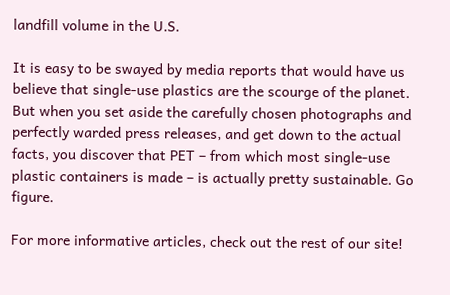landfill volume in the U.S.

It is easy to be swayed by media reports that would have us believe that single-use plastics are the scourge of the planet. But when you set aside the carefully chosen photographs and perfectly warded press releases, and get down to the actual facts, you discover that PET – from which most single-use plastic containers is made – is actually pretty sustainable. Go figure.

For more informative articles, check out the rest of our site!